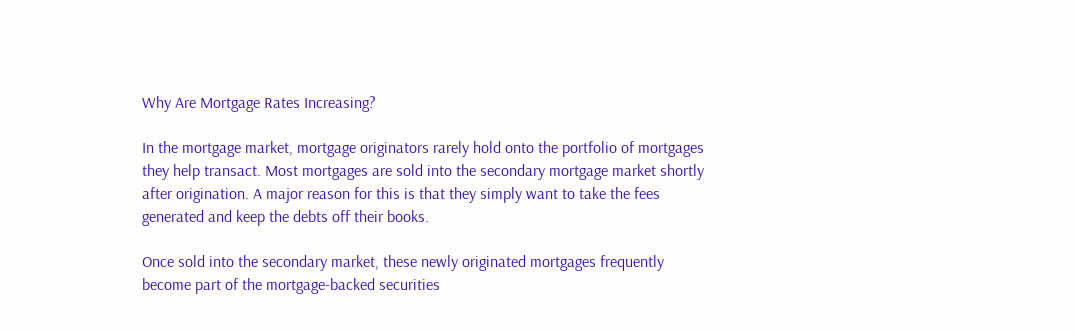Why Are Mortgage Rates Increasing?

In the mortgage market, mortgage originators rarely hold onto the portfolio of mortgages they help transact. Most mortgages are sold into the secondary mortgage market shortly after origination. A major reason for this is that they simply want to take the fees generated and keep the debts off their books.

Once sold into the secondary market, these newly originated mortgages frequently become part of the mortgage-backed securities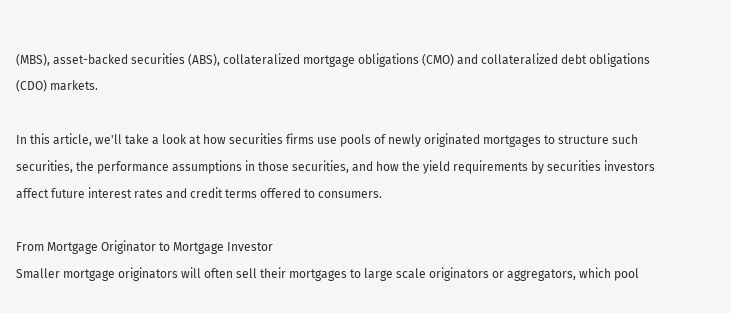(MBS), asset-backed securities (ABS), collateralized mortgage obligations (CMO) and collateralized debt obligations (CDO) markets.

In this article, we'll take a look at how securities firms use pools of newly originated mortgages to structure such securities, the performance assumptions in those securities, and how the yield requirements by securities investors affect future interest rates and credit terms offered to consumers.

From Mortgage Originator to Mortgage Investor
Smaller mortgage originators will often sell their mortgages to large scale originators or aggregators, which pool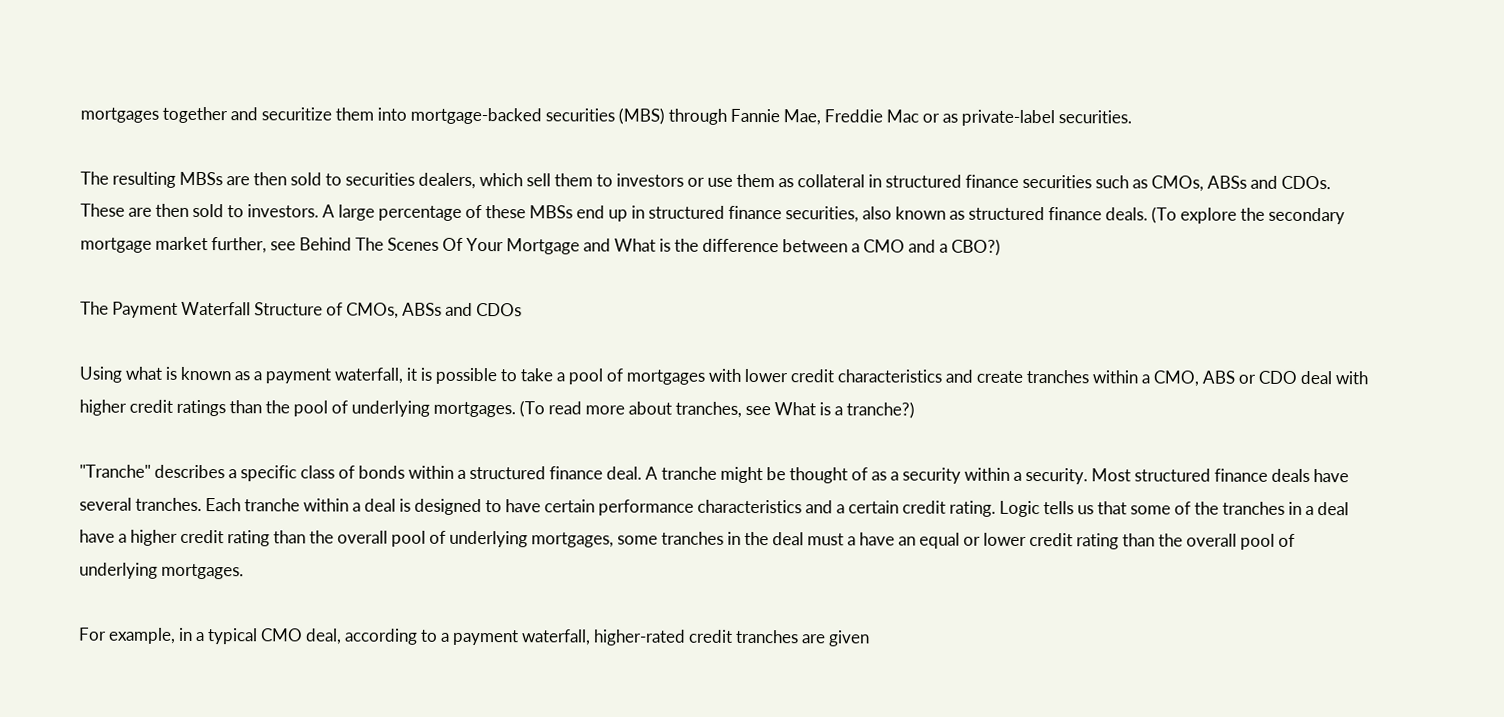mortgages together and securitize them into mortgage-backed securities (MBS) through Fannie Mae, Freddie Mac or as private-label securities.

The resulting MBSs are then sold to securities dealers, which sell them to investors or use them as collateral in structured finance securities such as CMOs, ABSs and CDOs. These are then sold to investors. A large percentage of these MBSs end up in structured finance securities, also known as structured finance deals. (To explore the secondary mortgage market further, see Behind The Scenes Of Your Mortgage and What is the difference between a CMO and a CBO?)

The Payment Waterfall Structure of CMOs, ABSs and CDOs

Using what is known as a payment waterfall, it is possible to take a pool of mortgages with lower credit characteristics and create tranches within a CMO, ABS or CDO deal with higher credit ratings than the pool of underlying mortgages. (To read more about tranches, see What is a tranche?)

"Tranche" describes a specific class of bonds within a structured finance deal. A tranche might be thought of as a security within a security. Most structured finance deals have several tranches. Each tranche within a deal is designed to have certain performance characteristics and a certain credit rating. Logic tells us that some of the tranches in a deal have a higher credit rating than the overall pool of underlying mortgages, some tranches in the deal must a have an equal or lower credit rating than the overall pool of underlying mortgages.

For example, in a typical CMO deal, according to a payment waterfall, higher-rated credit tranches are given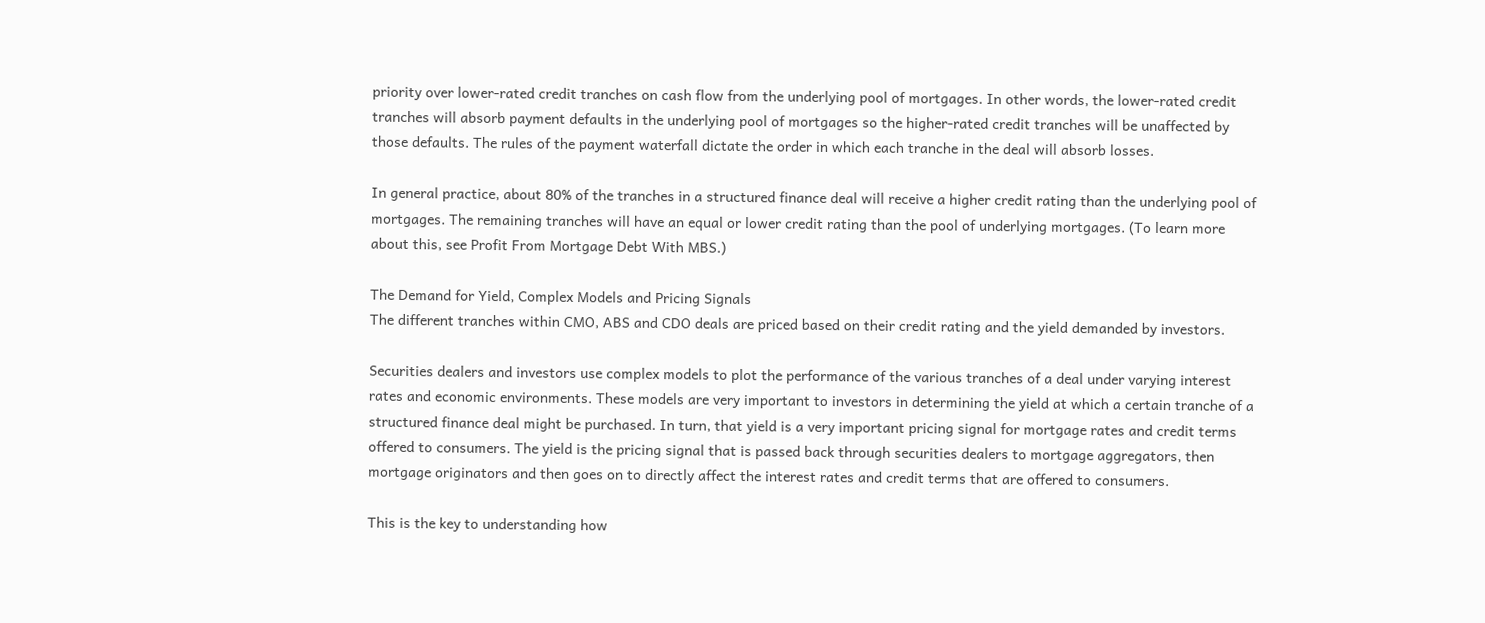priority over lower-rated credit tranches on cash flow from the underlying pool of mortgages. In other words, the lower-rated credit tranches will absorb payment defaults in the underlying pool of mortgages so the higher-rated credit tranches will be unaffected by those defaults. The rules of the payment waterfall dictate the order in which each tranche in the deal will absorb losses.

In general practice, about 80% of the tranches in a structured finance deal will receive a higher credit rating than the underlying pool of mortgages. The remaining tranches will have an equal or lower credit rating than the pool of underlying mortgages. (To learn more about this, see Profit From Mortgage Debt With MBS.)

The Demand for Yield, Complex Models and Pricing Signals
The different tranches within CMO, ABS and CDO deals are priced based on their credit rating and the yield demanded by investors.

Securities dealers and investors use complex models to plot the performance of the various tranches of a deal under varying interest rates and economic environments. These models are very important to investors in determining the yield at which a certain tranche of a structured finance deal might be purchased. In turn, that yield is a very important pricing signal for mortgage rates and credit terms offered to consumers. The yield is the pricing signal that is passed back through securities dealers to mortgage aggregators, then mortgage originators and then goes on to directly affect the interest rates and credit terms that are offered to consumers.

This is the key to understanding how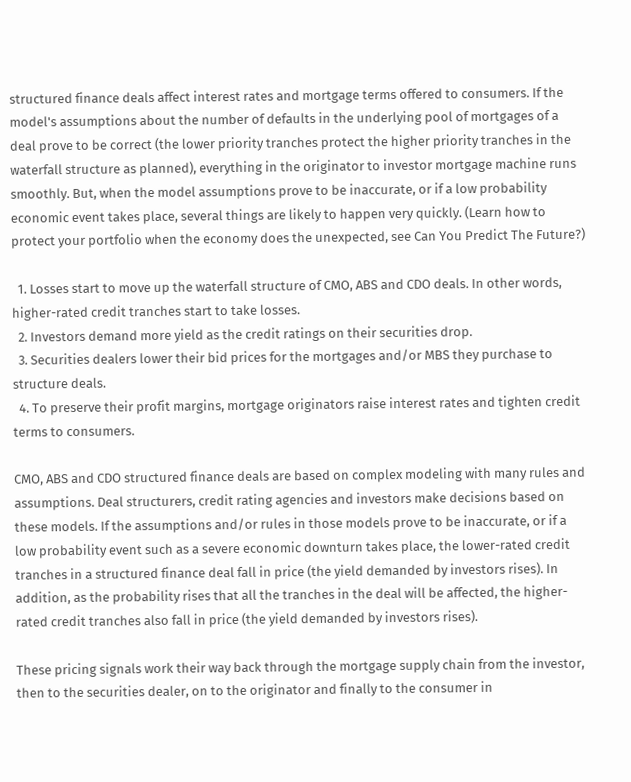structured finance deals affect interest rates and mortgage terms offered to consumers. If the model's assumptions about the number of defaults in the underlying pool of mortgages of a deal prove to be correct (the lower priority tranches protect the higher priority tranches in the waterfall structure as planned), everything in the originator to investor mortgage machine runs smoothly. But, when the model assumptions prove to be inaccurate, or if a low probability economic event takes place, several things are likely to happen very quickly. (Learn how to protect your portfolio when the economy does the unexpected, see Can You Predict The Future?)

  1. Losses start to move up the waterfall structure of CMO, ABS and CDO deals. In other words, higher-rated credit tranches start to take losses.
  2. Investors demand more yield as the credit ratings on their securities drop.
  3. Securities dealers lower their bid prices for the mortgages and/or MBS they purchase to structure deals.
  4. To preserve their profit margins, mortgage originators raise interest rates and tighten credit terms to consumers.

CMO, ABS and CDO structured finance deals are based on complex modeling with many rules and assumptions. Deal structurers, credit rating agencies and investors make decisions based on these models. If the assumptions and/or rules in those models prove to be inaccurate, or if a low probability event such as a severe economic downturn takes place, the lower-rated credit tranches in a structured finance deal fall in price (the yield demanded by investors rises). In addition, as the probability rises that all the tranches in the deal will be affected, the higher-rated credit tranches also fall in price (the yield demanded by investors rises).

These pricing signals work their way back through the mortgage supply chain from the investor, then to the securities dealer, on to the originator and finally to the consumer in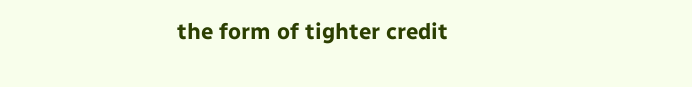the form of tighter credit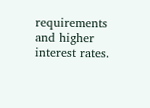requirements and higher interest rates.